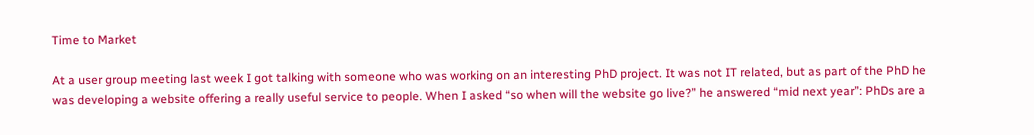Time to Market

At a user group meeting last week I got talking with someone who was working on an interesting PhD project. It was not IT related, but as part of the PhD he was developing a website offering a really useful service to people. When I asked “so when will the website go live?” he answered “mid next year”: PhDs are a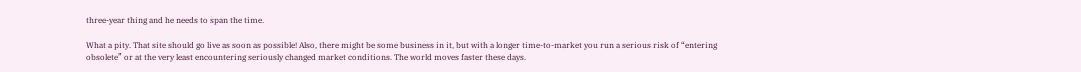three-year thing and he needs to span the time.

What a pity. That site should go live as soon as possible! Also, there might be some business in it, but with a longer time-to-market you run a serious risk of “entering obsolete” or at the very least encountering seriously changed market conditions. The world moves faster these days.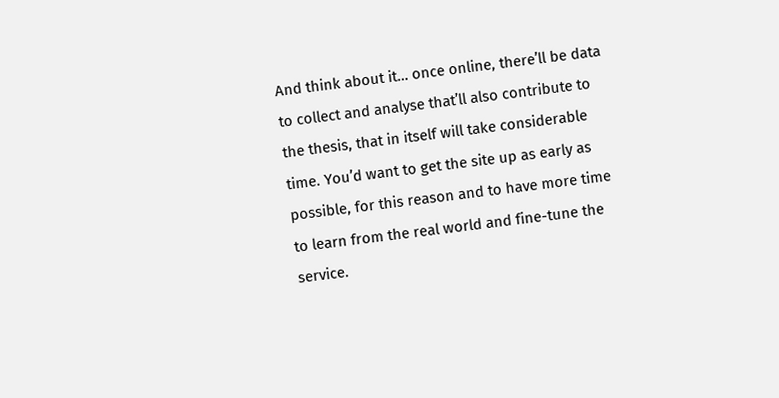And think about it… once online, there’ll be data to collect and analyse that’ll also contribute to the thesis, that in itself will take considerable time. You’d want to get the site up as early as possible, for this reason and to have more time to learn from the real world and fine-tune the service.